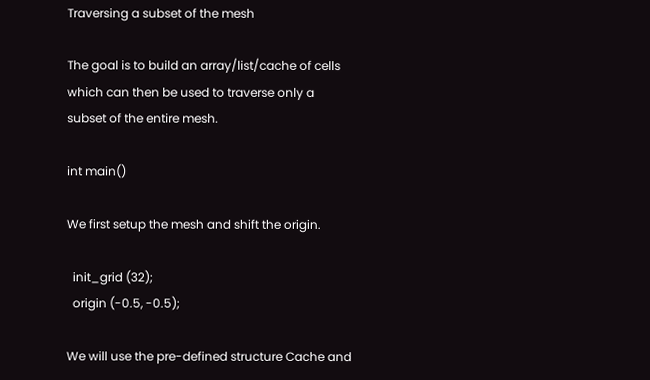Traversing a subset of the mesh

The goal is to build an array/list/cache of cells which can then be used to traverse only a subset of the entire mesh.

int main()

We first setup the mesh and shift the origin.

  init_grid (32);
  origin (-0.5, -0.5);

We will use the pre-defined structure Cache and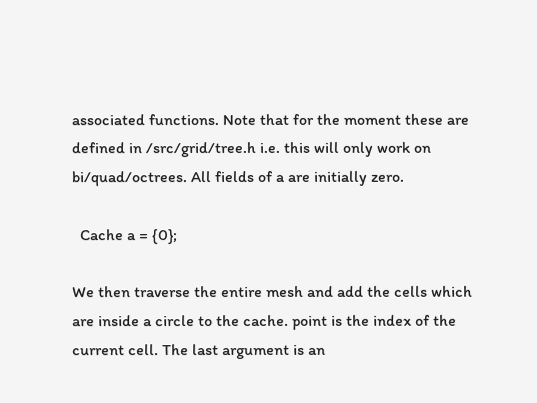associated functions. Note that for the moment these are defined in /src/grid/tree.h i.e. this will only work on bi/quad/octrees. All fields of a are initially zero.

  Cache a = {0};

We then traverse the entire mesh and add the cells which are inside a circle to the cache. point is the index of the current cell. The last argument is an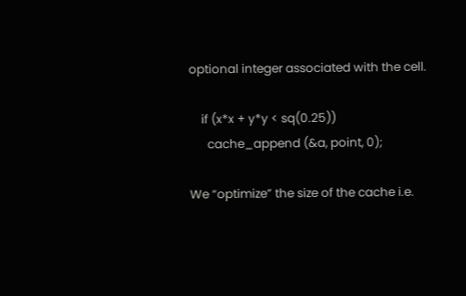optional integer associated with the cell.

    if (x*x + y*y < sq(0.25))
      cache_append (&a, point, 0);

We “optimize” the size of the cache i.e.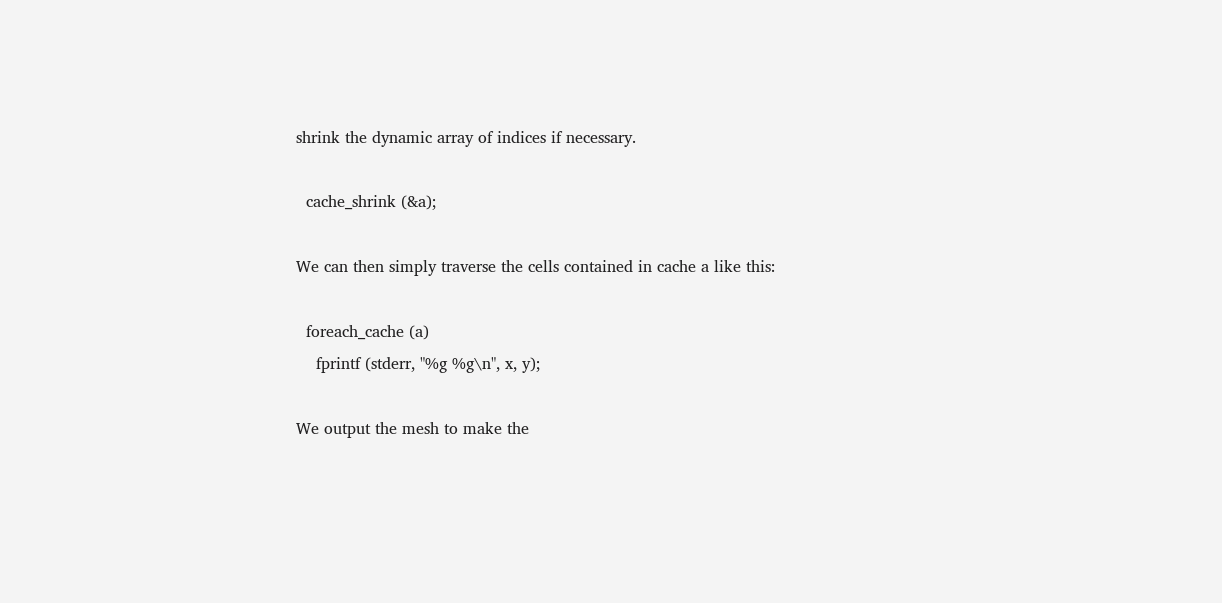shrink the dynamic array of indices if necessary.

  cache_shrink (&a);

We can then simply traverse the cells contained in cache a like this:

  foreach_cache (a)
    fprintf (stderr, "%g %g\n", x, y);

We output the mesh to make the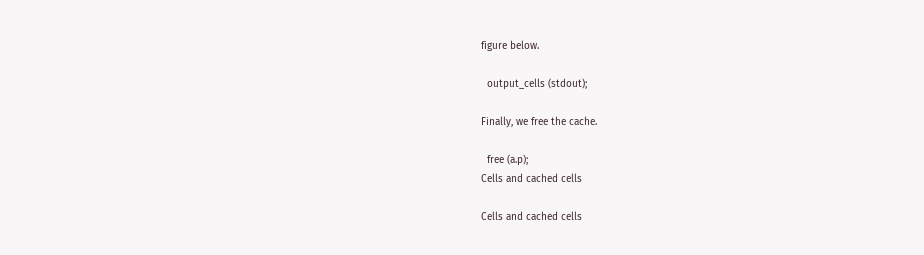figure below.

  output_cells (stdout);

Finally, we free the cache.

  free (a.p);
Cells and cached cells

Cells and cached cells